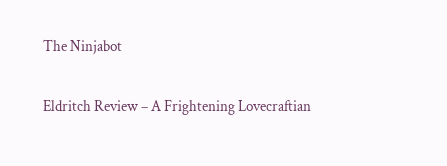The Ninjabot

Eldritch Review – A Frightening Lovecraftian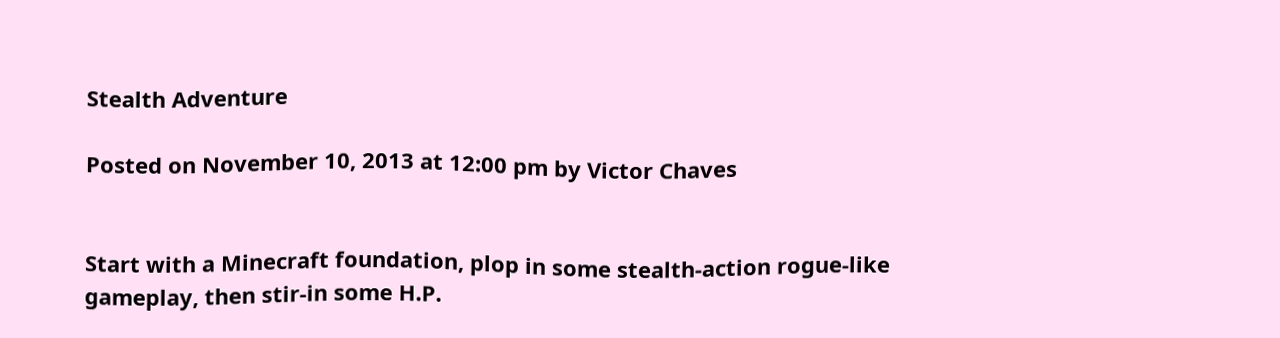Stealth Adventure

Posted on November 10, 2013 at 12:00 pm by Victor Chaves


Start with a Minecraft foundation, plop in some stealth-action rogue-like gameplay, then stir-in some H.P.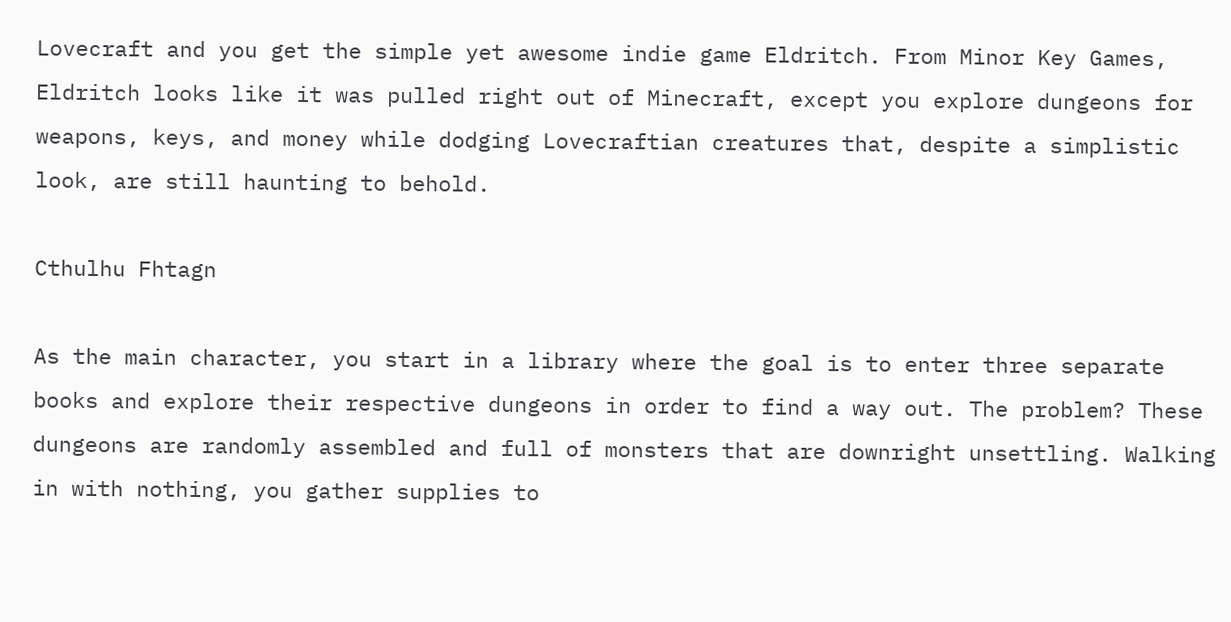Lovecraft and you get the simple yet awesome indie game Eldritch. From Minor Key Games, Eldritch looks like it was pulled right out of Minecraft, except you explore dungeons for weapons, keys, and money while dodging Lovecraftian creatures that, despite a simplistic look, are still haunting to behold.

Cthulhu Fhtagn

As the main character, you start in a library where the goal is to enter three separate books and explore their respective dungeons in order to find a way out. The problem? These dungeons are randomly assembled and full of monsters that are downright unsettling. Walking in with nothing, you gather supplies to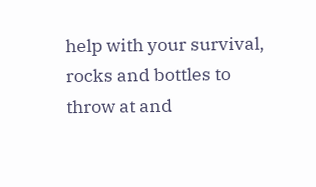help with your survival, rocks and bottles to throw at and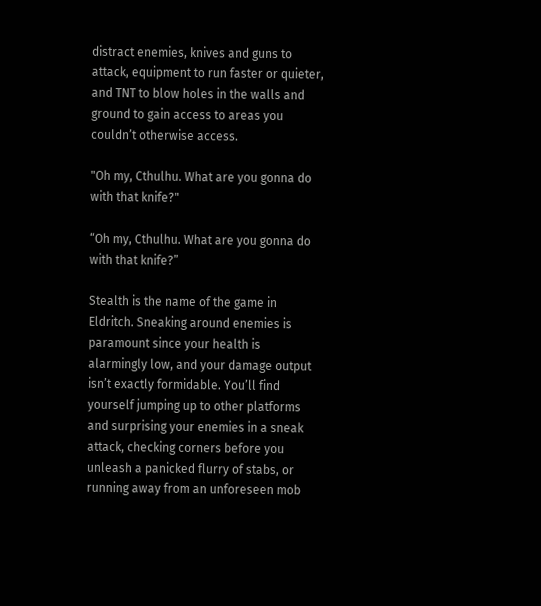distract enemies, knives and guns to attack, equipment to run faster or quieter, and TNT to blow holes in the walls and ground to gain access to areas you couldn’t otherwise access.

"Oh my, Cthulhu. What are you gonna do with that knife?"

“Oh my, Cthulhu. What are you gonna do with that knife?”

Stealth is the name of the game in Eldritch. Sneaking around enemies is paramount since your health is alarmingly low, and your damage output isn’t exactly formidable. You’ll find yourself jumping up to other platforms and surprising your enemies in a sneak attack, checking corners before you unleash a panicked flurry of stabs, or running away from an unforeseen mob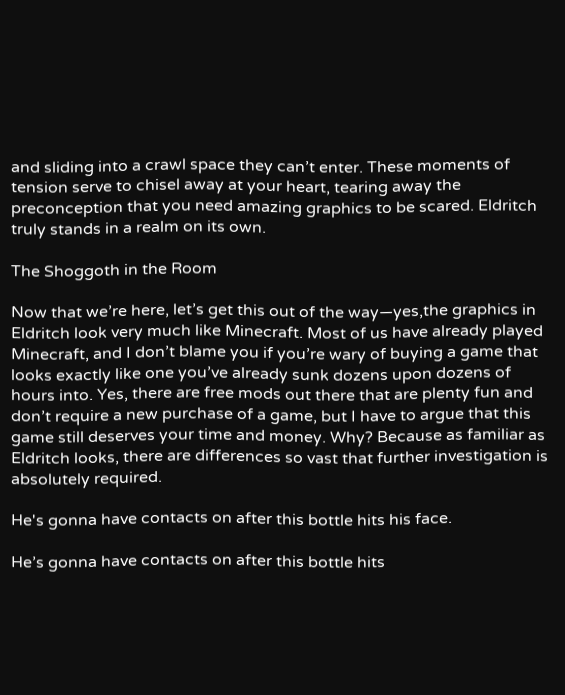and sliding into a crawl space they can’t enter. These moments of tension serve to chisel away at your heart, tearing away the preconception that you need amazing graphics to be scared. Eldritch truly stands in a realm on its own.

The Shoggoth in the Room

Now that we’re here, let’s get this out of the way—yes,the graphics in Eldritch look very much like Minecraft. Most of us have already played Minecraft, and I don’t blame you if you’re wary of buying a game that looks exactly like one you’ve already sunk dozens upon dozens of hours into. Yes, there are free mods out there that are plenty fun and don’t require a new purchase of a game, but I have to argue that this game still deserves your time and money. Why? Because as familiar as Eldritch looks, there are differences so vast that further investigation is absolutely required.

He's gonna have contacts on after this bottle hits his face.

He’s gonna have contacts on after this bottle hits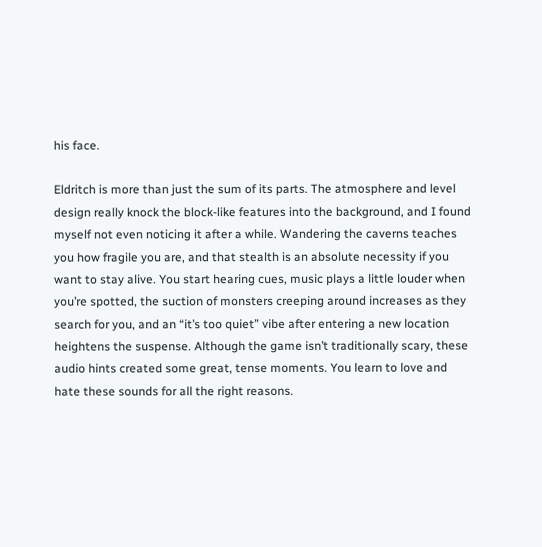his face.

Eldritch is more than just the sum of its parts. The atmosphere and level design really knock the block-like features into the background, and I found myself not even noticing it after a while. Wandering the caverns teaches you how fragile you are, and that stealth is an absolute necessity if you want to stay alive. You start hearing cues, music plays a little louder when you’re spotted, the suction of monsters creeping around increases as they search for you, and an “it’s too quiet” vibe after entering a new location heightens the suspense. Although the game isn’t traditionally scary, these audio hints created some great, tense moments. You learn to love and hate these sounds for all the right reasons.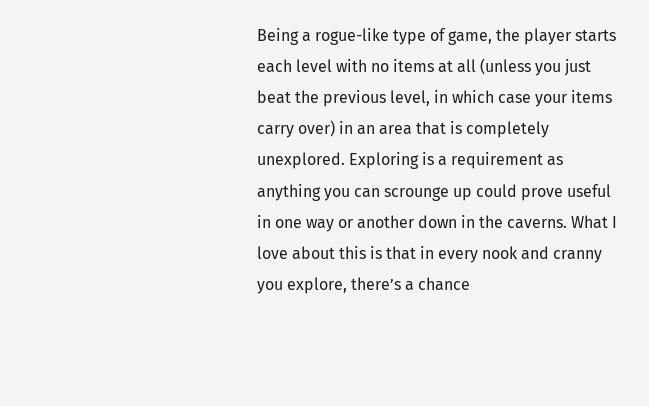Being a rogue-like type of game, the player starts each level with no items at all (unless you just beat the previous level, in which case your items carry over) in an area that is completely unexplored. Exploring is a requirement as anything you can scrounge up could prove useful in one way or another down in the caverns. What I love about this is that in every nook and cranny you explore, there’s a chance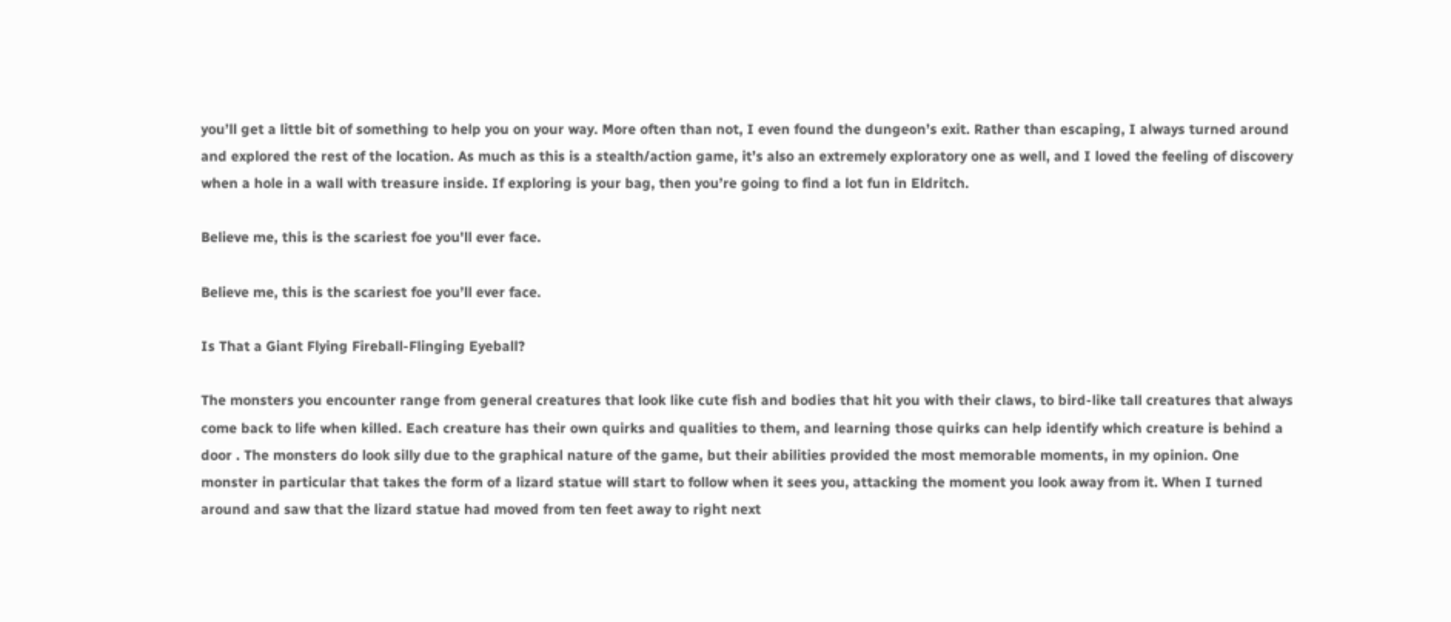you’ll get a little bit of something to help you on your way. More often than not, I even found the dungeon’s exit. Rather than escaping, I always turned around and explored the rest of the location. As much as this is a stealth/action game, it’s also an extremely exploratory one as well, and I loved the feeling of discovery when a hole in a wall with treasure inside. If exploring is your bag, then you’re going to find a lot fun in Eldritch.

Believe me, this is the scariest foe you'll ever face.

Believe me, this is the scariest foe you’ll ever face.

Is That a Giant Flying Fireball-Flinging Eyeball?

The monsters you encounter range from general creatures that look like cute fish and bodies that hit you with their claws, to bird-like tall creatures that always come back to life when killed. Each creature has their own quirks and qualities to them, and learning those quirks can help identify which creature is behind a door . The monsters do look silly due to the graphical nature of the game, but their abilities provided the most memorable moments, in my opinion. One monster in particular that takes the form of a lizard statue will start to follow when it sees you, attacking the moment you look away from it. When I turned around and saw that the lizard statue had moved from ten feet away to right next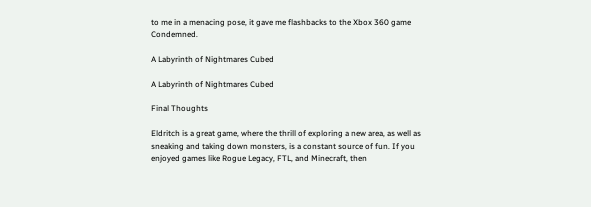to me in a menacing pose, it gave me flashbacks to the Xbox 360 game Condemned.

A Labyrinth of Nightmares Cubed

A Labyrinth of Nightmares Cubed

Final Thoughts

Eldritch is a great game, where the thrill of exploring a new area, as well as sneaking and taking down monsters, is a constant source of fun. If you enjoyed games like Rogue Legacy, FTL, and Minecraft, then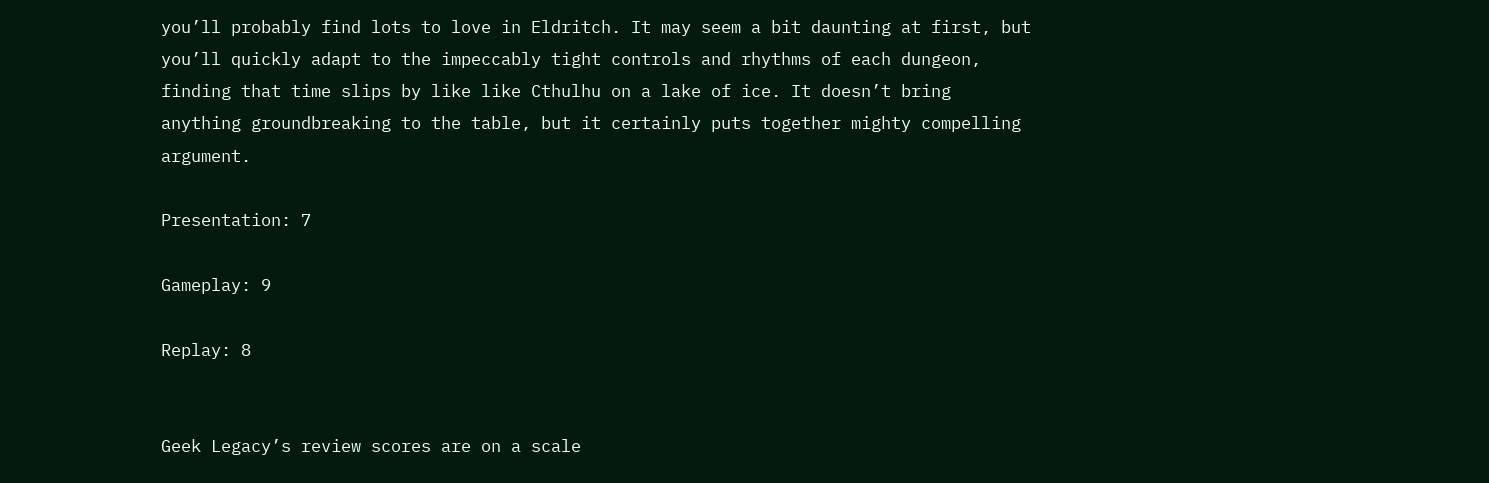you’ll probably find lots to love in Eldritch. It may seem a bit daunting at first, but you’ll quickly adapt to the impeccably tight controls and rhythms of each dungeon, finding that time slips by like like Cthulhu on a lake of ice. It doesn’t bring anything groundbreaking to the table, but it certainly puts together mighty compelling argument.

Presentation: 7

Gameplay: 9

Replay: 8


Geek Legacy’s review scores are on a scale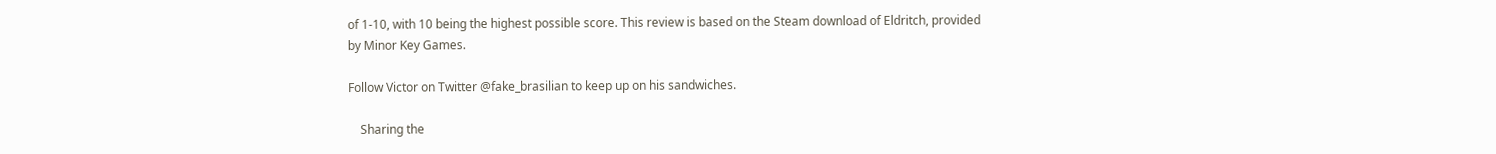of 1-10, with 10 being the highest possible score. This review is based on the Steam download of Eldritch, provided by Minor Key Games.

Follow Victor on Twitter @fake_brasilian to keep up on his sandwiches.

    Sharing the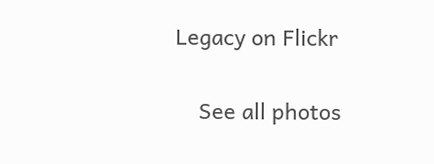Legacy on Flickr

    See all photos